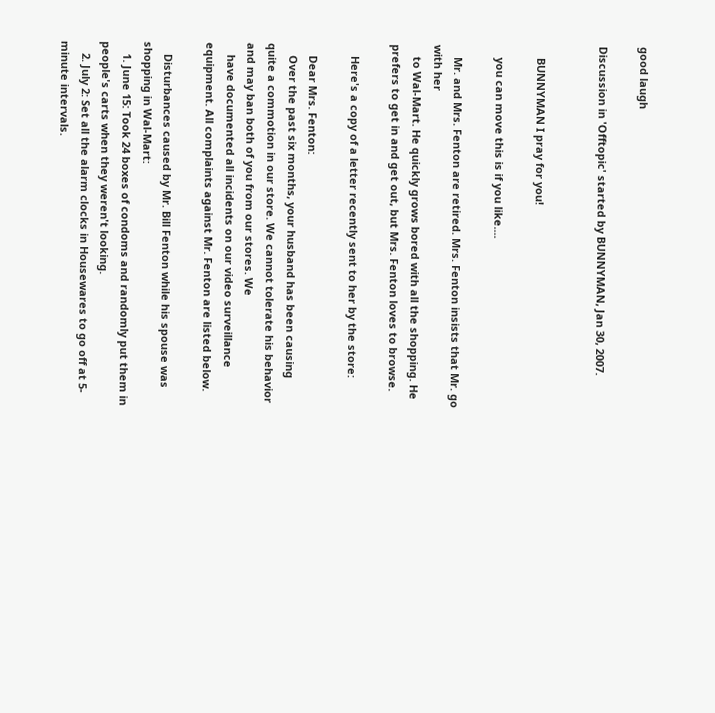good laugh

Discussion in 'Offtopic' started by BUNNYMAN, Jan 30, 2007.


    BUNNYMAN I pray for you!

    you can move this is if you like....

    Mr. and Mrs. Fenton are retired. Mrs. Fenton insists that Mr. go with her
    to Wal-Mart. He quickly grows bored with all the shopping. He prefers to get in and get out, but Mrs. Fenton loves to browse.

    Here's a copy of a letter recently sent to her by the store:

    Dear Mrs. Fenton:
    Over the past six months, your husband has been causing quite a commotion in our store. We cannot tolerate his behavior and may ban both of you from our stores. We
    have documented all incidents on our video surveillance equipment. All complaints against Mr. Fenton are listed below.

    Disturbances caused by Mr. Bill Fenton while his spouse was shopping in Wal-Mart:
    1. June 15: Took 24 boxes of condoms and randomly put them in people's carts when they weren't looking.
    2. July 2: Set all the alarm clocks in Housewares to go off at 5-minute intervals.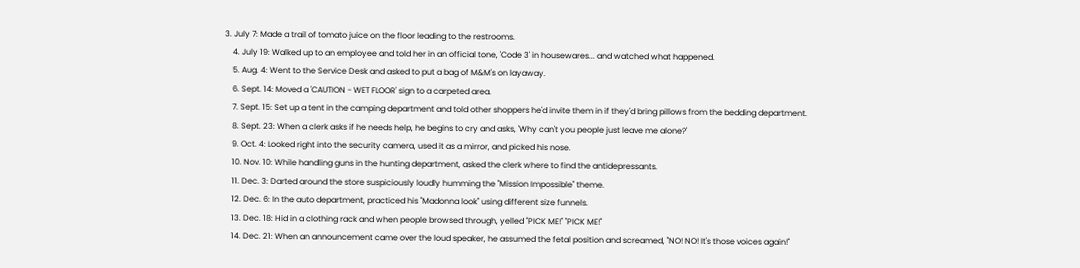3. July 7: Made a trail of tomato juice on the floor leading to the restrooms.
    4. July 19: Walked up to an employee and told her in an official tone, 'Code 3' in housewares... and watched what happened.
    5. Aug. 4: Went to the Service Desk and asked to put a bag of M&M's on layaway.
    6. Sept. 14: Moved a 'CAUTION - WET FLOOR' sign to a carpeted area.
    7. Sept. 15: Set up a tent in the camping department and told other shoppers he'd invite them in if they'd bring pillows from the bedding department.
    8. Sept. 23: When a clerk asks if he needs help, he begins to cry and asks, 'Why can't you people just leave me alone?'
    9. Oct. 4: Looked right into the security camera, used it as a mirror, and picked his nose.
    10. Nov. 10: While handling guns in the hunting department, asked the clerk where to find the antidepressants.
    11. Dec. 3: Darted around the store suspiciously loudly humming the "Mission Impossible" theme.
    12. Dec. 6: In the auto department, practiced his "Madonna look" using different size funnels.
    13. Dec. 18: Hid in a clothing rack and when people browsed through, yelled "PICK ME!" "PICK ME!"
    14. Dec. 21: When an announcement came over the loud speaker, he assumed the fetal position and screamed, "NO! NO! It's those voices again!"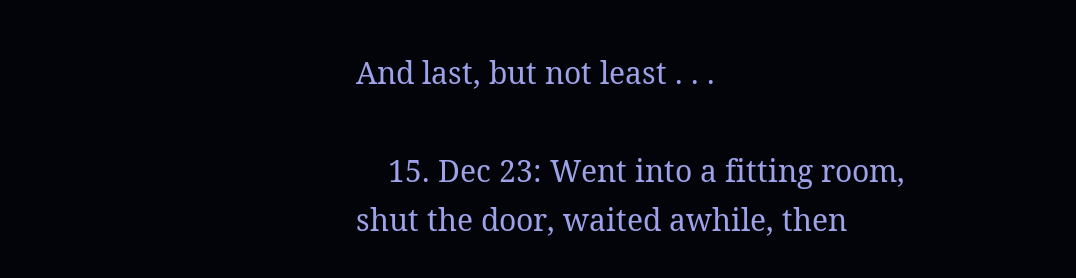And last, but not least . . .

    15. Dec 23: Went into a fitting room, shut the door, waited awhile, then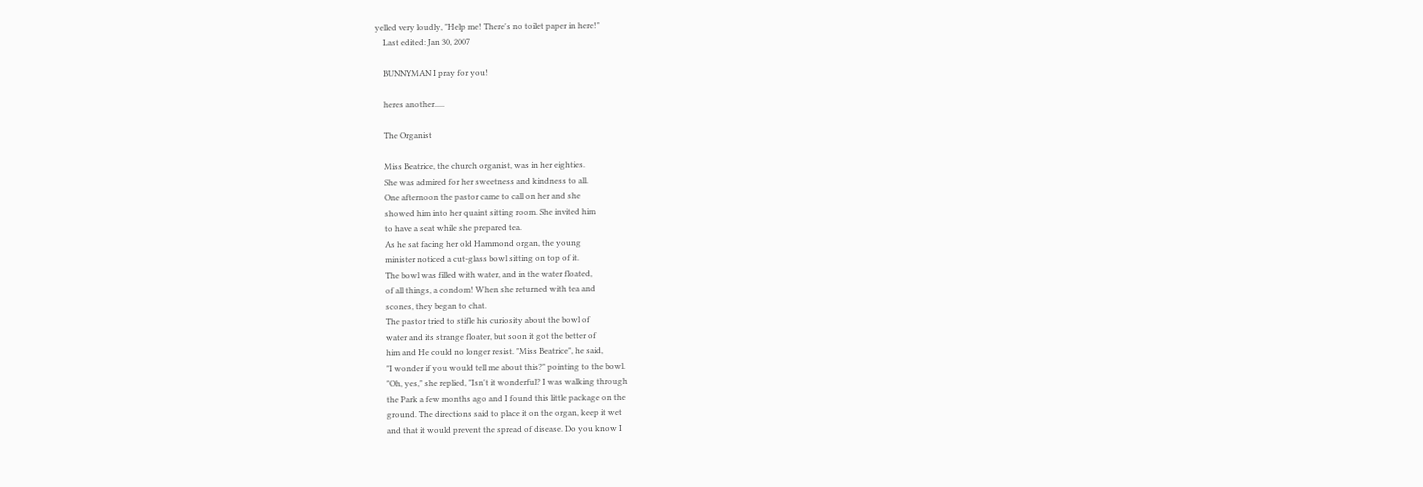yelled very loudly, "Help me! There's no toilet paper in here!"
    Last edited: Jan 30, 2007

    BUNNYMAN I pray for you!

    heres another.....

    The Organist

    Miss Beatrice, the church organist, was in her eighties.
    She was admired for her sweetness and kindness to all.
    One afternoon the pastor came to call on her and she
    showed him into her quaint sitting room. She invited him
    to have a seat while she prepared tea.
    As he sat facing her old Hammond organ, the young
    minister noticed a cut-glass bowl sitting on top of it.
    The bowl was filled with water, and in the water floated,
    of all things, a condom! When she returned with tea and
    scones, they began to chat.
    The pastor tried to stifle his curiosity about the bowl of
    water and its strange floater, but soon it got the better of
    him and He could no longer resist. "Miss Beatrice", he said,
    "I wonder if you would tell me about this?" pointing to the bowl.
    "Oh, yes," she replied, "Isn't it wonderful? I was walking through
    the Park a few months ago and I found this little package on the
    ground. The directions said to place it on the organ, keep it wet
    and that it would prevent the spread of disease. Do you know I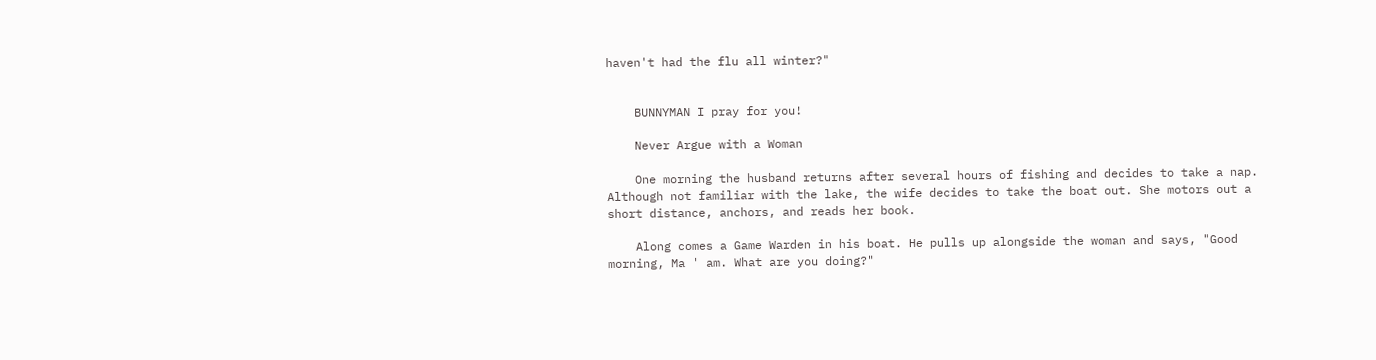haven't had the flu all winter?"


    BUNNYMAN I pray for you!

    Never Argue with a Woman

    One morning the husband returns after several hours of fishing and decides to take a nap. Although not familiar with the lake, the wife decides to take the boat out. She motors out a short distance, anchors, and reads her book.

    Along comes a Game Warden in his boat. He pulls up alongside the woman and says, "Good morning, Ma ' am. What are you doing?"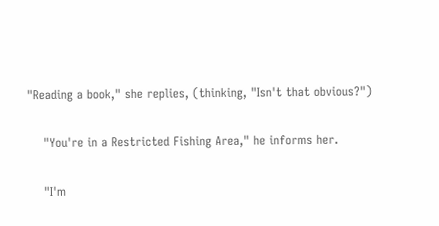"Reading a book," she replies, (thinking, "Isn't that obvious?")

    "You're in a Restricted Fishing Area," he informs her.

    "I'm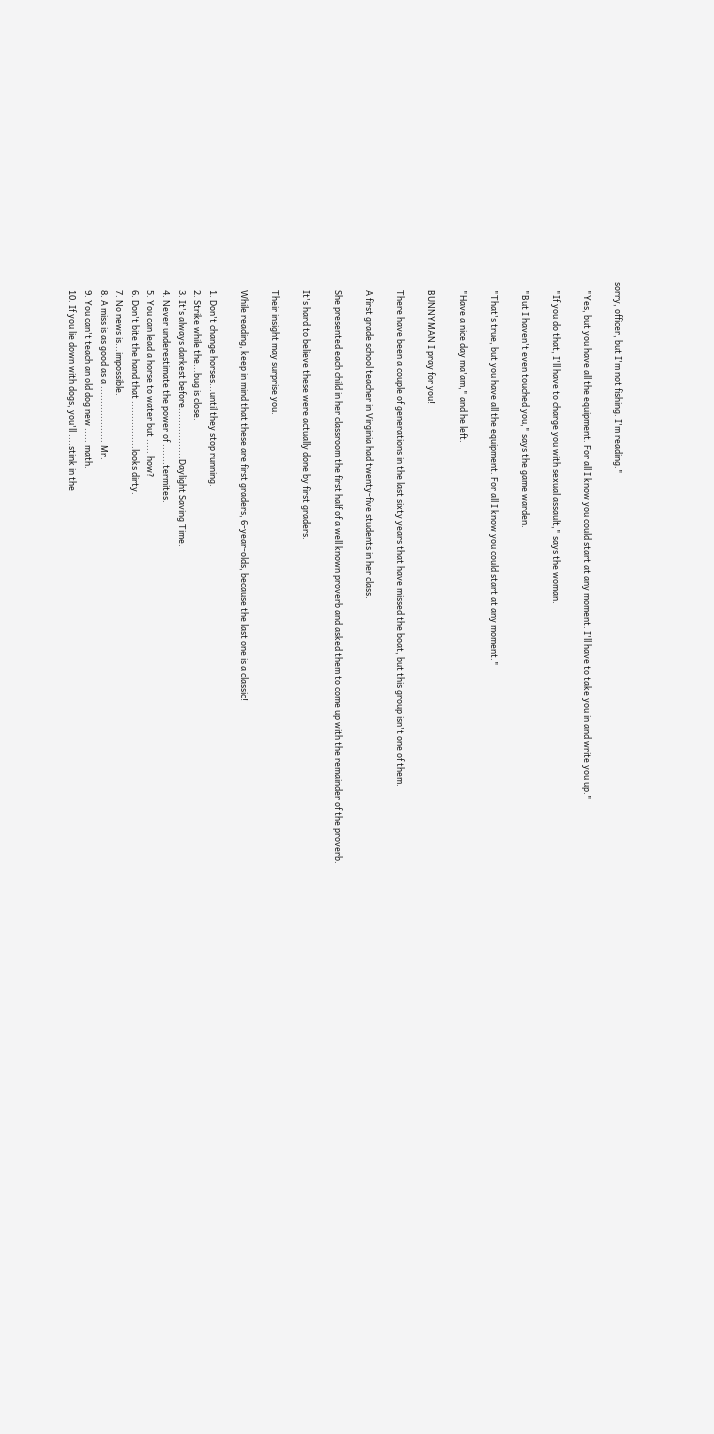sorry, officer, but I'm not fishing. I'm reading."

    "Yes, but you have all the equipment. For all I know you could start at any moment. I'll have to take you in and write you up."

    "If you do that, I'll have to charge you with sexual assault," says the woman.

    "But I haven't even touched you," says the game warden.

    "That's true, but you have all the equipment. For all I know you could start at any moment."

    "Have a nice day ma'am," and he left.

    BUNNYMAN I pray for you!

    There have been a couple of generations in the last sixty years that have missed the boat, but this group isn't one of them.

    A first grade school teacher in Virginia had twenty-five students in her class.

    She presented each child in her classroom the first half of a well known proverb and asked them to come up with the remainder of the proverb.

    It's hard to believe these were actually done by first graders.

    Their insight may surprise you.

    While reading, keep in mind that these are first graders, 6-year-olds, because the last one is a classic!

    1. Don't change horses...until they stop running.
    2. Strike while the...bug is close.
    3. It's always darkest before.................Daylight Saving Time.
    4. Never underestimate the power of .......termites.
    5. You can lead a horse to water but ..... how?
    6. Don't bite the hand that ................looks dirty.
    7. No news is...impossible.
    8. A miss is as good as a ................... Mr.
    9. You can't teach an old dog new ..... math.
    10. If you lie down with dogs, you'll ....stink in the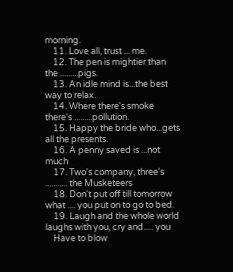morning.
    11. Love all, trust ... me.
    12. The pen is mightier than the .........pigs.
    13. An idle mind is...the best way to relax.
    14. Where there's smoke there's .........pollution.
    15. Happy the bride who...gets all the presents.
    16. A penny saved is ...not much
    17. Two's company, three's ........... the Musketeers
    18. Don't put off till tomorrow what .... you put on to go to bed.
    19. Laugh and the whole world laughs with you, cry and..... you
    Have to blow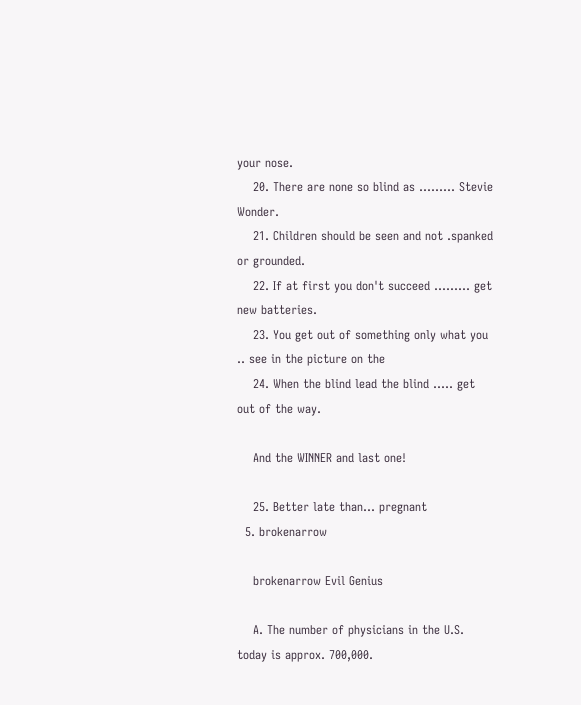your nose.
    20. There are none so blind as ......... Stevie Wonder.
    21. Children should be seen and not .spanked or grounded.
    22. If at first you don't succeed ......... get new batteries.
    23. You get out of something only what you .. see in the picture on the
    24. When the blind lead the blind ..... get out of the way.

    And the WINNER and last one!

    25. Better late than... pregnant
  5. brokenarrow

    brokenarrow Evil Genius

    A. The number of physicians in the U.S. today is approx. 700,000.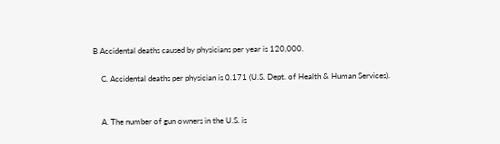B Accidental deaths caused by physicians per year is 120,000.

    C. Accidental deaths per physician is 0.171 (U.S. Dept. of Health & Human Services).


    A. The number of gun owners in the U.S. is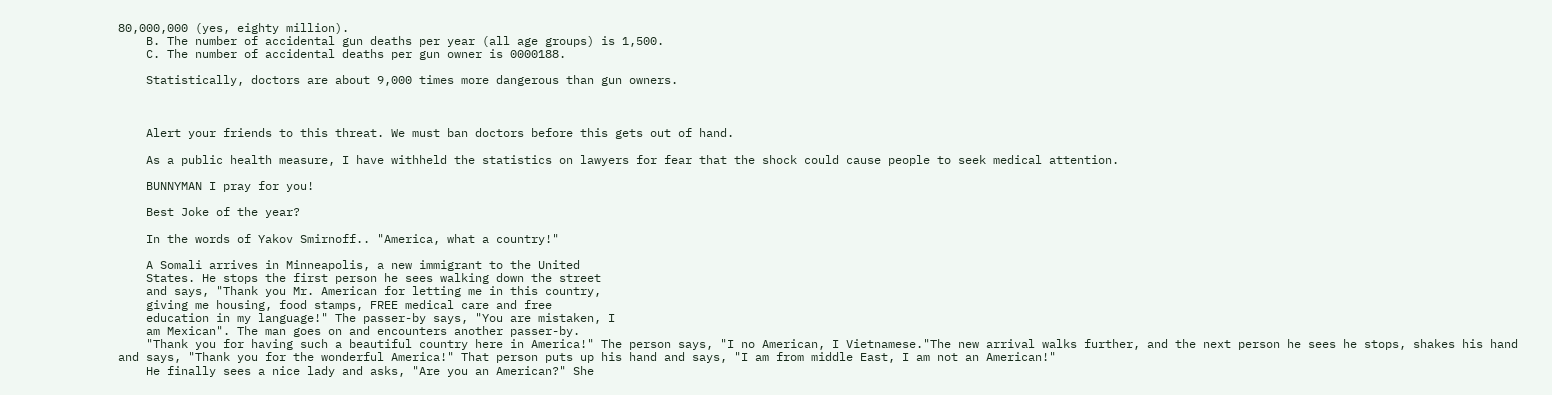80,000,000 (yes, eighty million).
    B. The number of accidental gun deaths per year (all age groups) is 1,500.
    C. The number of accidental deaths per gun owner is 0000188.

    Statistically, doctors are about 9,000 times more dangerous than gun owners.



    Alert your friends to this threat. We must ban doctors before this gets out of hand.

    As a public health measure, I have withheld the statistics on lawyers for fear that the shock could cause people to seek medical attention.

    BUNNYMAN I pray for you!

    Best Joke of the year?

    In the words of Yakov Smirnoff.. "America, what a country!"

    A Somali arrives in Minneapolis, a new immigrant to the United
    States. He stops the first person he sees walking down the street
    and says, "Thank you Mr. American for letting me in this country,
    giving me housing, food stamps, FREE medical care and free
    education in my language!" The passer-by says, "You are mistaken, I
    am Mexican". The man goes on and encounters another passer-by.
    "Thank you for having such a beautiful country here in America!" The person says, "I no American, I Vietnamese."The new arrival walks further, and the next person he sees he stops, shakes his hand and says, "Thank you for the wonderful America!" That person puts up his hand and says, "I am from middle East, I am not an American!"
    He finally sees a nice lady and asks, "Are you an American?" She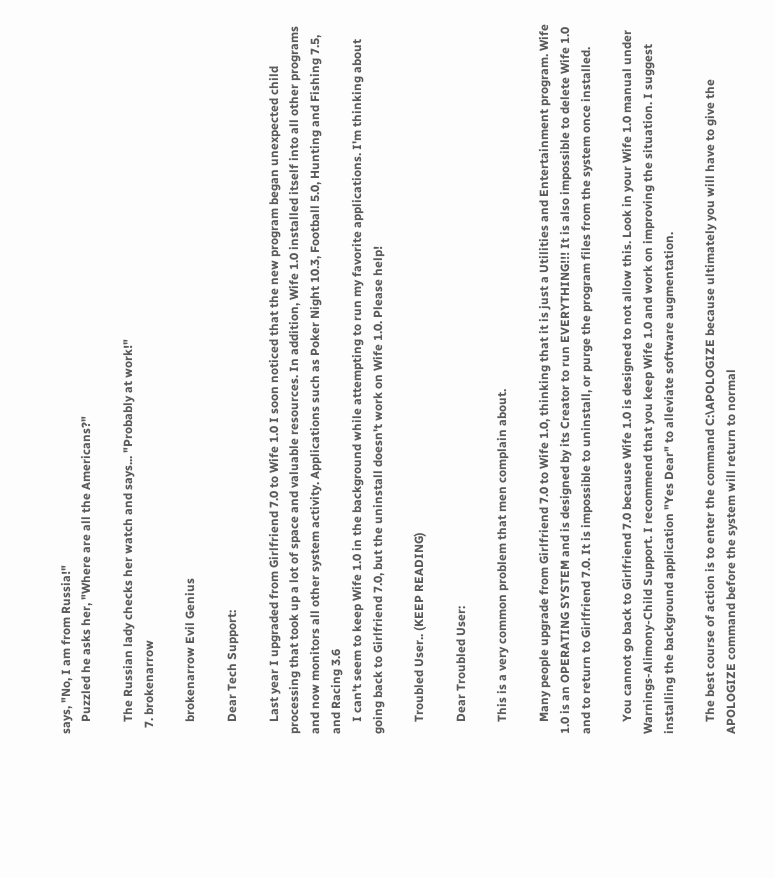says, "No, I am from Russia!"
    Puzzled he asks her, "Where are all the Americans?"

    The Russian lady checks her watch and says... "Probably at work!"
  7. brokenarrow

    brokenarrow Evil Genius

    Dear Tech Support:

    Last year I upgraded from Girlfriend 7.0 to Wife 1.0 I soon noticed that the new program began unexpected child processing that took up a lot of space and valuable resources. In addition, Wife 1.0 installed itself into all other programs and now monitors all other system activity. Applications such as Poker Night 10.3, Football 5.0, Hunting and Fishing 7.5, and Racing 3.6
    I can't seem to keep Wife 1.0 in the background while attempting to run my favorite applications. I'm thinking about going back to Girlfriend 7.0, but the uninstall doesn't work on Wife 1.0. Please help!

    Troubled User.. (KEEP READING)

    Dear Troubled User:

    This is a very common problem that men complain about.

    Many people upgrade from Girlfriend 7.0 to Wife 1.0, thinking that it is just a Utilities and Entertainment program. Wife 1.0 is an OPERATING SYSTEM and is designed by its Creator to run EVERYTHING!!! It is also impossible to delete Wife 1.0 and to return to Girlfriend 7.0. It is impossible to uninstall, or purge the program files from the system once installed.

    You cannot go back to Girlfriend 7.0 because Wife 1.0 is designed to not allow this. Look in your Wife 1.0 manual under Warnings-Alimony-Child Support. I recommend that you keep Wife 1.0 and work on improving the situation. I suggest installing the background application "Yes Dear" to alleviate software augmentation.

    The best course of action is to enter the command C:\APOLOGIZE because ultimately you will have to give the APOLOGIZE command before the system will return to normal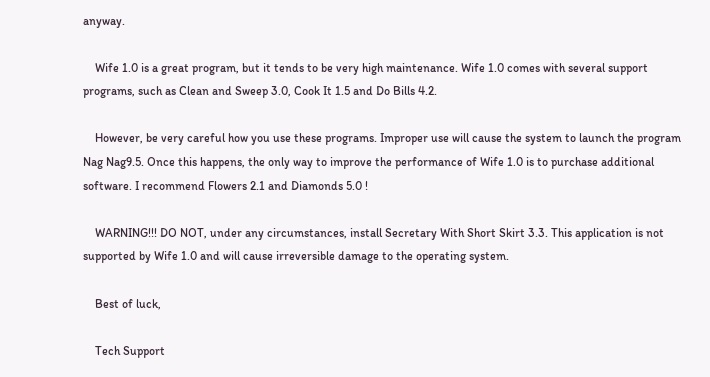anyway.

    Wife 1.0 is a great program, but it tends to be very high maintenance. Wife 1.0 comes with several support programs, such as Clean and Sweep 3.0, Cook It 1.5 and Do Bills 4.2.

    However, be very careful how you use these programs. Improper use will cause the system to launch the program Nag Nag9.5. Once this happens, the only way to improve the performance of Wife 1.0 is to purchase additional software. I recommend Flowers 2.1 and Diamonds 5.0 !

    WARNING!!! DO NOT, under any circumstances, install Secretary With Short Skirt 3.3. This application is not supported by Wife 1.0 and will cause irreversible damage to the operating system.

    Best of luck,

    Tech Support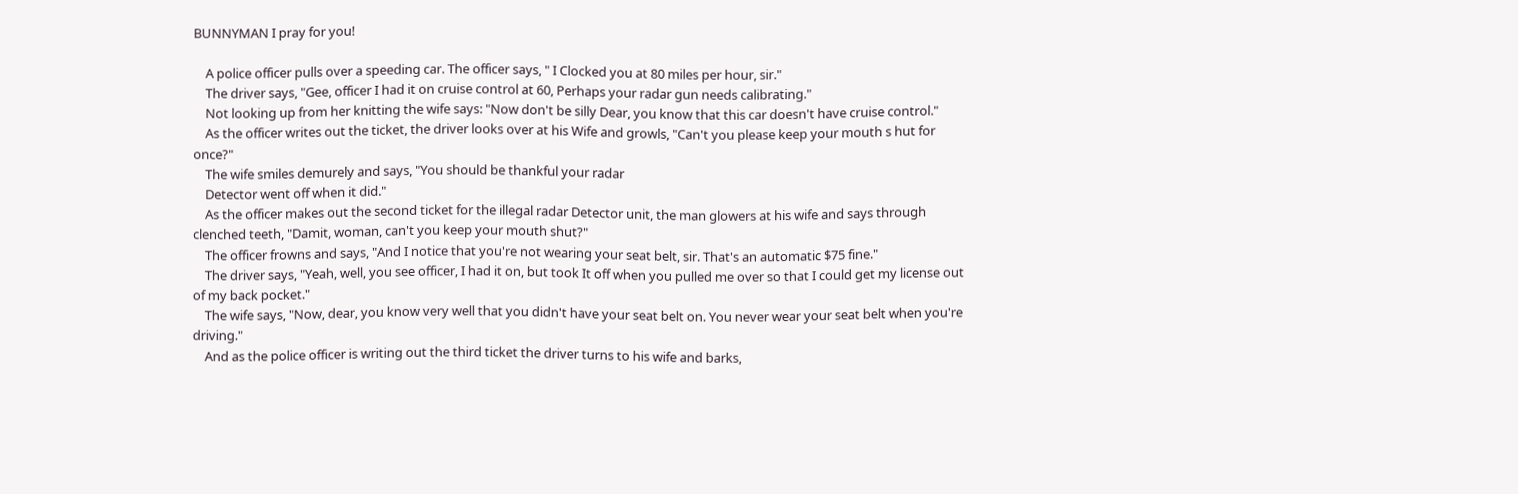BUNNYMAN I pray for you!

    A police officer pulls over a speeding car. The officer says, " I Clocked you at 80 miles per hour, sir."
    The driver says, "Gee, officer I had it on cruise control at 60, Perhaps your radar gun needs calibrating."
    Not looking up from her knitting the wife says: "Now don't be silly Dear, you know that this car doesn't have cruise control."
    As the officer writes out the ticket, the driver looks over at his Wife and growls, "Can't you please keep your mouth s hut for once?"
    The wife smiles demurely and says, "You should be thankful your radar
    Detector went off when it did."
    As the officer makes out the second ticket for the illegal radar Detector unit, the man glowers at his wife and says through clenched teeth, "Damit, woman, can't you keep your mouth shut?"
    The officer frowns and says, "And I notice that you're not wearing your seat belt, sir. That's an automatic $75 fine."
    The driver says, "Yeah, well, you see officer, I had it on, but took It off when you pulled me over so that I could get my license out of my back pocket."
    The wife says, "Now, dear, you know very well that you didn't have your seat belt on. You never wear your seat belt when you're driving."
    And as the police officer is writing out the third ticket the driver turns to his wife and barks,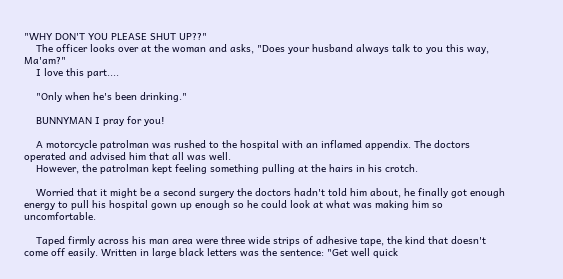"WHY DON'T YOU PLEASE SHUT UP??"
    The officer looks over at the woman and asks, "Does your husband always talk to you this way, Ma'am?"
    I love this part....

    "Only when he's been drinking."

    BUNNYMAN I pray for you!

    A motorcycle patrolman was rushed to the hospital with an inflamed appendix. The doctors operated and advised him that all was well.
    However, the patrolman kept feeling something pulling at the hairs in his crotch.

    Worried that it might be a second surgery the doctors hadn't told him about, he finally got enough energy to pull his hospital gown up enough so he could look at what was making him so uncomfortable.

    Taped firmly across his man area were three wide strips of adhesive tape, the kind that doesn't come off easily. Written in large black letters was the sentence: "Get well quick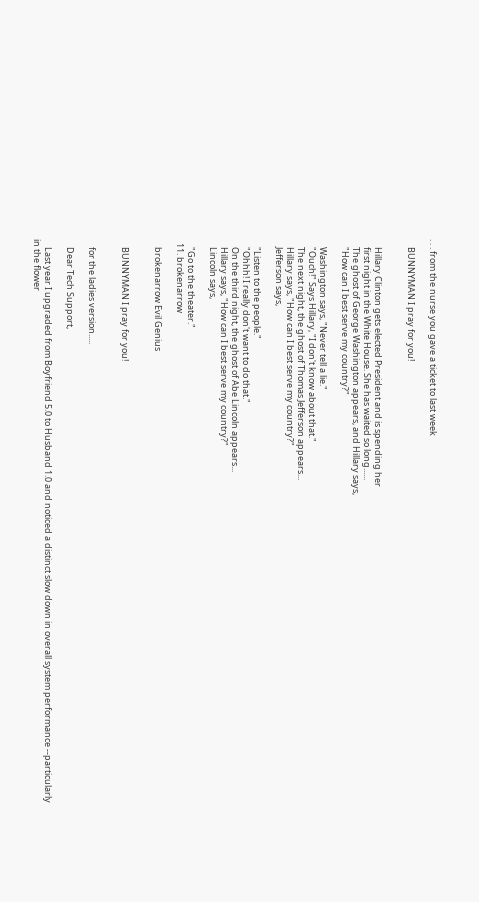. . . from the nurse you gave a ticket to last week

    BUNNYMAN I pray for you!


    Hillary Clinton gets elected President and is spending her
    first night in the White House. She has waited so long......
    The ghost of George Washington appears, and Hillary says,
    "How can I best serve my country?"

    Washington says, "Never tell a lie."
    "Ouch!" Says Hillary, "I don't know about that."
    The next night, the ghost of Thomas Jefferson appears...
    Hillary says, "How can I best serve my country?"
    Jefferson says,

    "Listen to the people."
    "Ohhh! I really don't want to do that."
    On the third night, the ghost of Abe Lincoln appears...
    Hillary says, "How can I best serve my country?"
    Lincoln says,

    "Go to the theater."
  11. brokenarrow

    brokenarrow Evil Genius


    BUNNYMAN I pray for you!


    for the ladies version.....

    Dear Tech Support,

    Last year I upgraded from Boyfriend 5.0 to Husband 1.0 and noticed a distinct slow down in overall system performance --particularly in the flower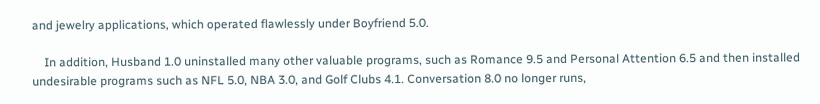and jewelry applications, which operated flawlessly under Boyfriend 5.0.

    In addition, Husband 1.0 uninstalled many other valuable programs, such as Romance 9.5 and Personal Attention 6.5 and then installed undesirable programs such as NFL 5.0, NBA 3.0, and Golf Clubs 4.1. Conversation 8.0 no longer runs,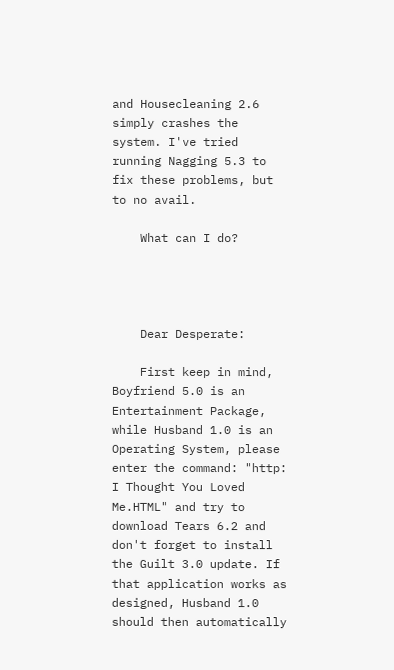and Housecleaning 2.6 simply crashes the system. I've tried running Nagging 5.3 to fix these problems, but to no avail.

    What can I do?




    Dear Desperate:

    First keep in mind, Boyfriend 5.0 is an Entertainment Package, while Husband 1.0 is an Operating System, please enter the command: "http: I Thought You Loved Me.HTML" and try to download Tears 6.2 and don't forget to install the Guilt 3.0 update. If that application works as designed, Husband 1.0 should then automatically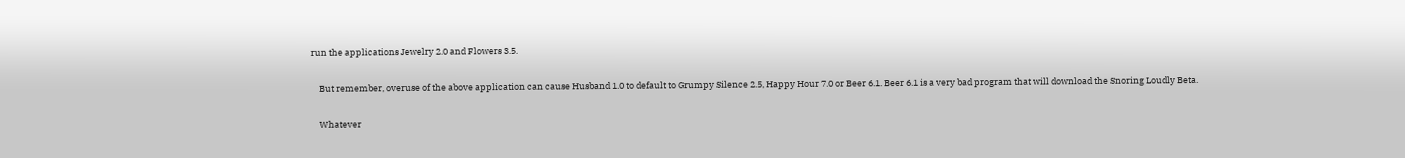run the applications Jewelry 2.0 and Flowers 3.5.

    But remember, overuse of the above application can cause Husband 1.0 to default to Grumpy Silence 2.5, Happy Hour 7.0 or Beer 6.1. Beer 6.1 is a very bad program that will download the Snoring Loudly Beta.

    Whatever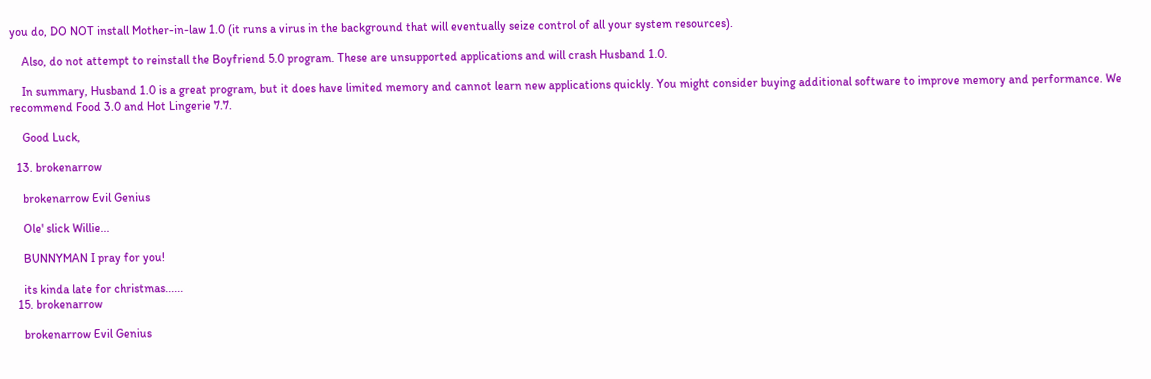you do, DO NOT install Mother-in-law 1.0 (it runs a virus in the background that will eventually seize control of all your system resources).

    Also, do not attempt to reinstall the Boyfriend 5.0 program. These are unsupported applications and will crash Husband 1.0.

    In summary, Husband 1.0 is a great program, but it does have limited memory and cannot learn new applications quickly. You might consider buying additional software to improve memory and performance. We recommend Food 3.0 and Hot Lingerie 7.7.

    Good Luck,

  13. brokenarrow

    brokenarrow Evil Genius

    Ole' slick Willie...

    BUNNYMAN I pray for you!

    its kinda late for christmas......
  15. brokenarrow

    brokenarrow Evil Genius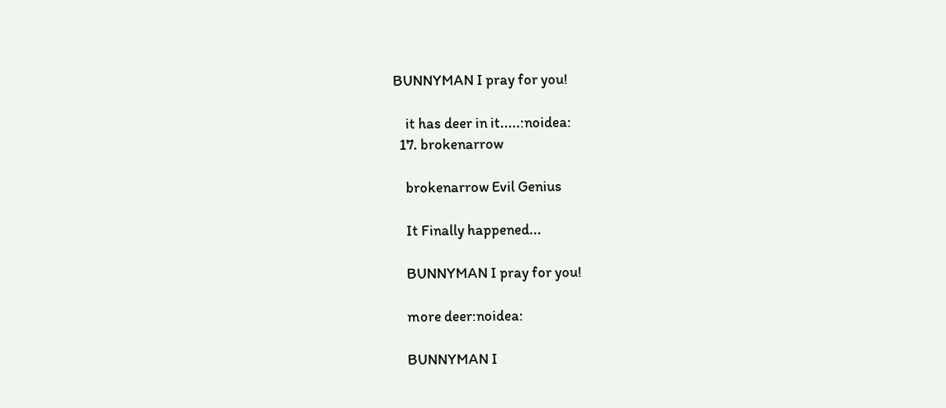BUNNYMAN I pray for you!

    it has deer in it.....:noidea:
  17. brokenarrow

    brokenarrow Evil Genius

    It Finally happened...

    BUNNYMAN I pray for you!

    more deer:noidea:

    BUNNYMAN I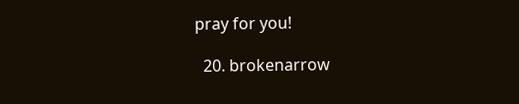pray for you!

  20. brokenarrow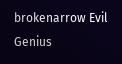brokenarrow Evil Genius